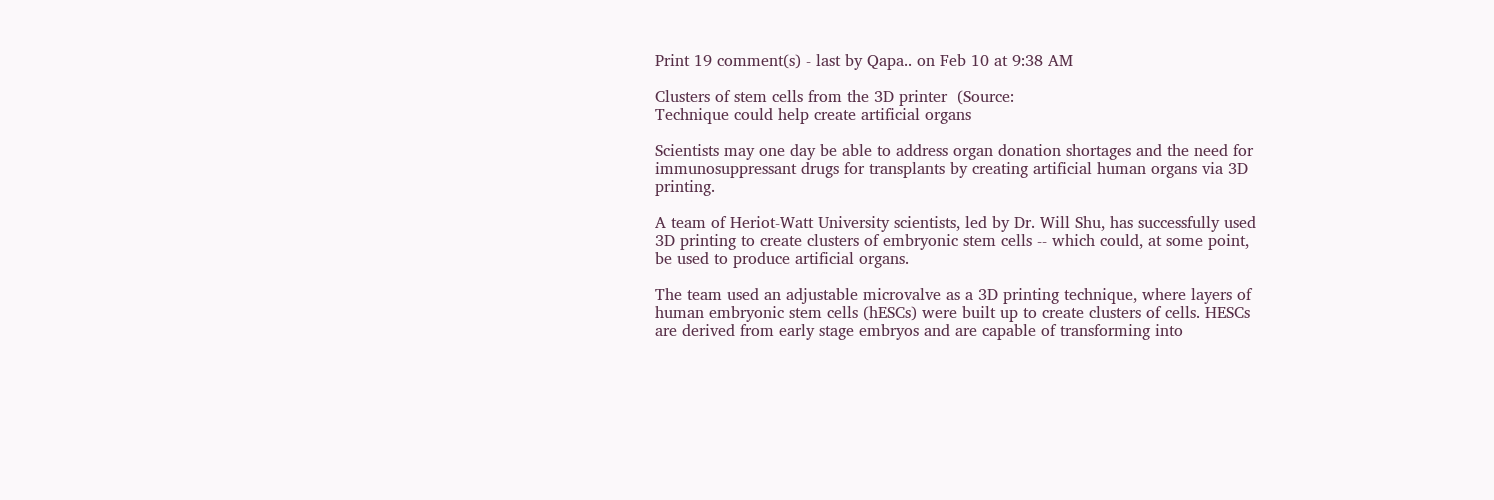Print 19 comment(s) - last by Qapa.. on Feb 10 at 9:38 AM

Clusters of stem cells from the 3D printer  (Source:
Technique could help create artificial organs

Scientists may one day be able to address organ donation shortages and the need for immunosuppressant drugs for transplants by creating artificial human organs via 3D printing.

A team of Heriot-Watt University scientists, led by Dr. Will Shu, has successfully used 3D printing to create clusters of embryonic stem cells -- which could, at some point, be used to produce artificial organs.

The team used an adjustable microvalve as a 3D printing technique, where layers of human embryonic stem cells (hESCs) were built up to create clusters of cells. HESCs are derived from early stage embryos and are capable of transforming into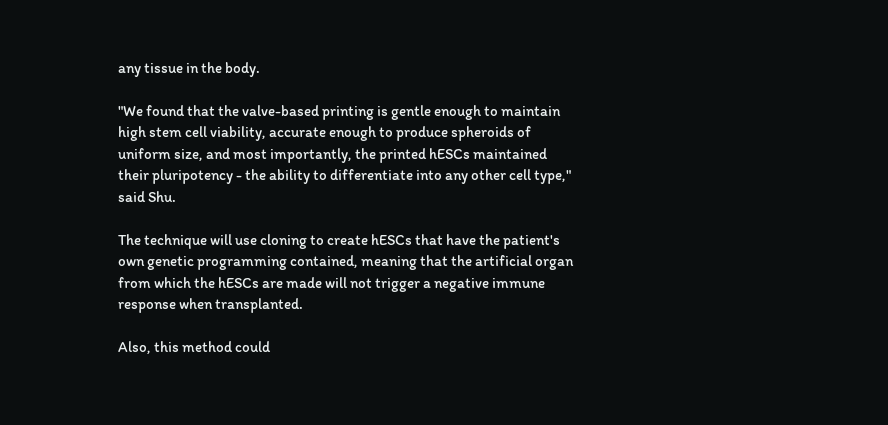any tissue in the body.

"We found that the valve-based printing is gentle enough to maintain high stem cell viability, accurate enough to produce spheroids of uniform size, and most importantly, the printed hESCs maintained their pluripotency - the ability to differentiate into any other cell type," said Shu.

The technique will use cloning to create hESCs that have the patient's own genetic programming contained, meaning that the artificial organ from which the hESCs are made will not trigger a negative immune response when transplanted.

Also, this method could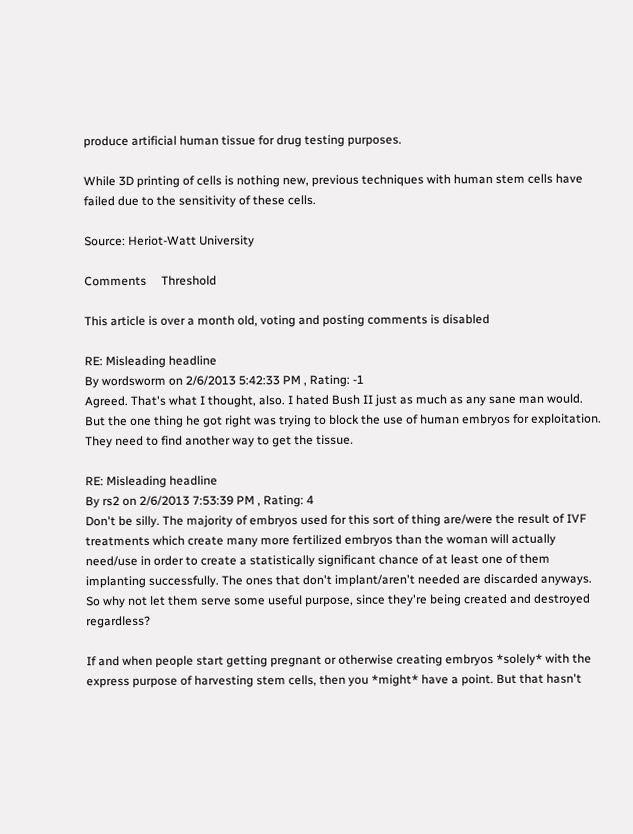produce artificial human tissue for drug testing purposes.

While 3D printing of cells is nothing new, previous techniques with human stem cells have failed due to the sensitivity of these cells.

Source: Heriot-Watt University

Comments     Threshold

This article is over a month old, voting and posting comments is disabled

RE: Misleading headline
By wordsworm on 2/6/2013 5:42:33 PM , Rating: -1
Agreed. That's what I thought, also. I hated Bush II just as much as any sane man would. But the one thing he got right was trying to block the use of human embryos for exploitation. They need to find another way to get the tissue.

RE: Misleading headline
By rs2 on 2/6/2013 7:53:39 PM , Rating: 4
Don't be silly. The majority of embryos used for this sort of thing are/were the result of IVF treatments which create many more fertilized embryos than the woman will actually need/use in order to create a statistically significant chance of at least one of them implanting successfully. The ones that don't implant/aren't needed are discarded anyways. So why not let them serve some useful purpose, since they're being created and destroyed regardless?

If and when people start getting pregnant or otherwise creating embryos *solely* with the express purpose of harvesting stem cells, then you *might* have a point. But that hasn't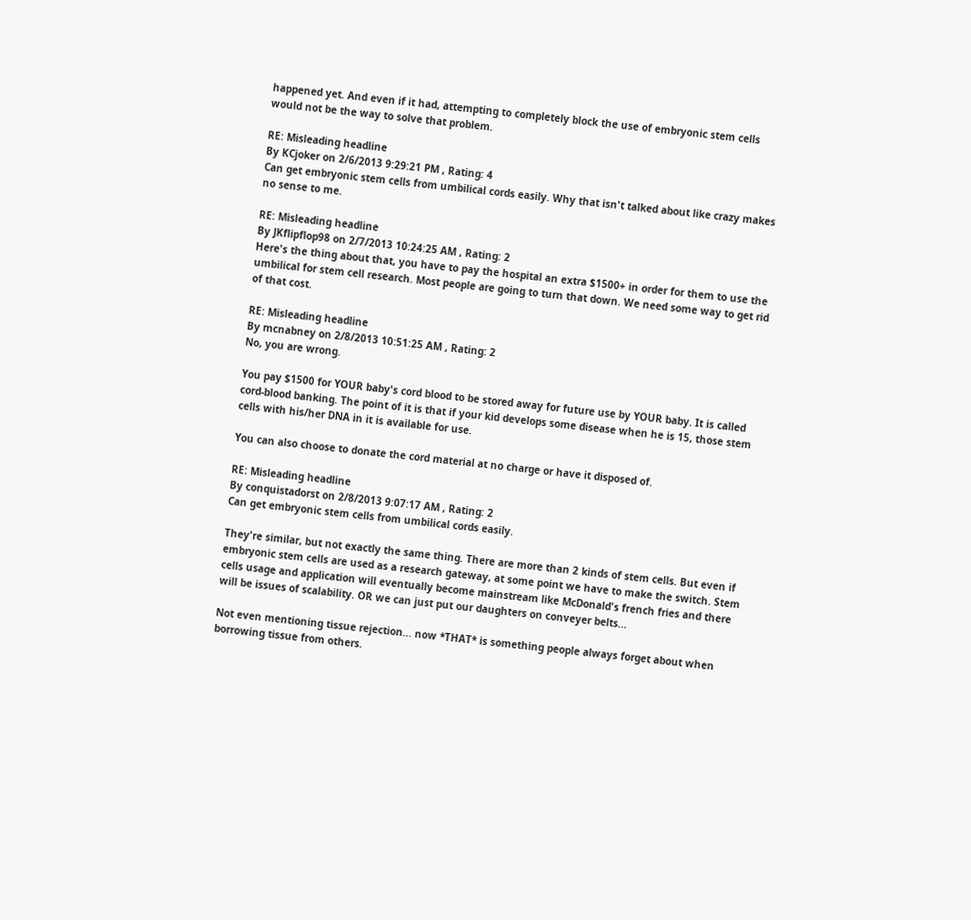happened yet. And even if it had, attempting to completely block the use of embryonic stem cells would not be the way to solve that problem.

RE: Misleading headline
By KCjoker on 2/6/2013 9:29:21 PM , Rating: 4
Can get embryonic stem cells from umbilical cords easily. Why that isn't talked about like crazy makes no sense to me.

RE: Misleading headline
By JKflipflop98 on 2/7/2013 10:24:25 AM , Rating: 2
Here's the thing about that, you have to pay the hospital an extra $1500+ in order for them to use the umbilical for stem cell research. Most people are going to turn that down. We need some way to get rid of that cost.

RE: Misleading headline
By mcnabney on 2/8/2013 10:51:25 AM , Rating: 2
No, you are wrong.

You pay $1500 for YOUR baby's cord blood to be stored away for future use by YOUR baby. It is called cord-blood banking. The point of it is that if your kid develops some disease when he is 15, those stem cells with his/her DNA in it is available for use.

You can also choose to donate the cord material at no charge or have it disposed of.

RE: Misleading headline
By conquistadorst on 2/8/2013 9:07:17 AM , Rating: 2
Can get embryonic stem cells from umbilical cords easily.

They're similar, but not exactly the same thing. There are more than 2 kinds of stem cells. But even if embryonic stem cells are used as a research gateway, at some point we have to make the switch. Stem cells usage and application will eventually become mainstream like McDonald's french fries and there will be issues of scalability. OR we can just put our daughters on conveyer belts...

Not even mentioning tissue rejection... now *THAT* is something people always forget about when borrowing tissue from others.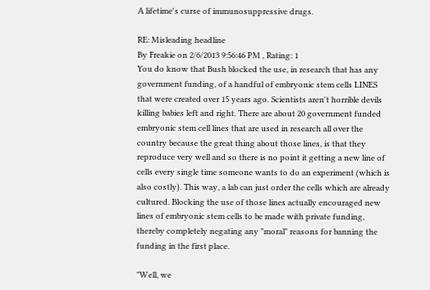A lifetime's curse of immunosuppressive drugs.

RE: Misleading headline
By Freakie on 2/6/2013 9:56:46 PM , Rating: 1
You do know that Bush blocked the use, in research that has any government funding, of a handful of embryonic stem cells LINES that were created over 15 years ago. Scientists aren't horrible devils killing babies left and right. There are about 20 government funded embryonic stem cell lines that are used in research all over the country because the great thing about those lines, is that they reproduce very well and so there is no point it getting a new line of cells every single time someone wants to do an experiment (which is also costly). This way, a lab can just order the cells which are already cultured. Blocking the use of those lines actually encouraged new lines of embryonic stem cells to be made with private funding, thereby completely negating any "moral" reasons for banning the funding in the first place.

"Well, we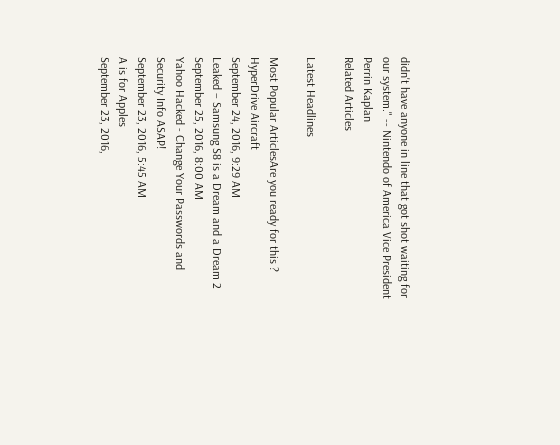didn't have anyone in line that got shot waiting for our system." -- Nintendo of America Vice President Perrin Kaplan
Related Articles

Latest Headlines

Most Popular ArticlesAre you ready for this ? HyperDrive Aircraft
September 24, 2016, 9:29 AM
Leaked – Samsung S8 is a Dream and a Dream 2
September 25, 2016, 8:00 AM
Yahoo Hacked - Change Your Passwords and Security Info ASAP!
September 23, 2016, 5:45 AM
A is for Apples
September 23, 2016,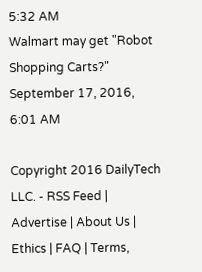5:32 AM
Walmart may get "Robot Shopping Carts?"
September 17, 2016, 6:01 AM

Copyright 2016 DailyTech LLC. - RSS Feed | Advertise | About Us | Ethics | FAQ | Terms,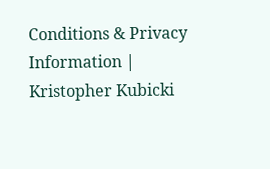Conditions & Privacy Information | Kristopher Kubicki